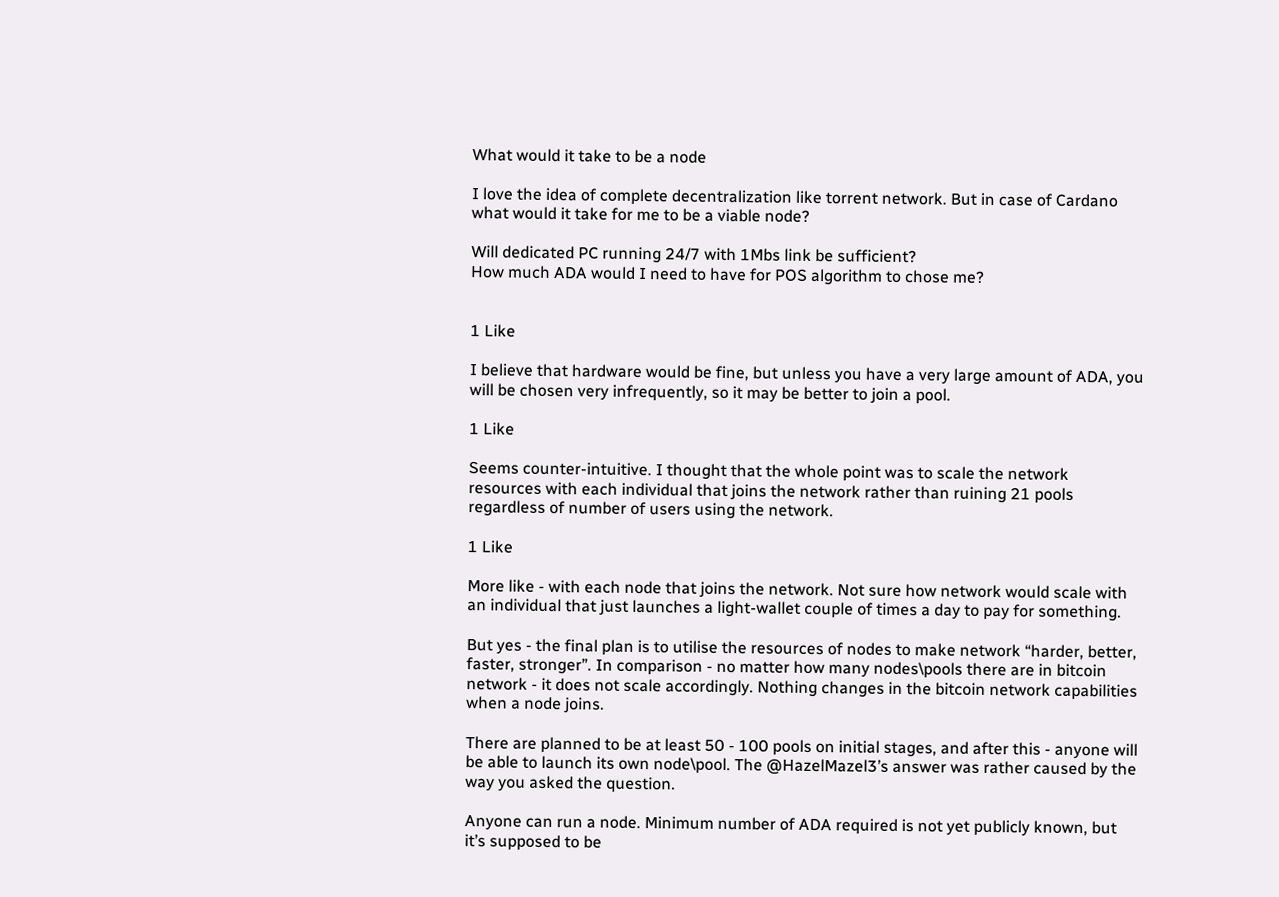What would it take to be a node

I love the idea of complete decentralization like torrent network. But in case of Cardano what would it take for me to be a viable node?

Will dedicated PC running 24/7 with 1Mbs link be sufficient?
How much ADA would I need to have for POS algorithm to chose me?


1 Like

I believe that hardware would be fine, but unless you have a very large amount of ADA, you will be chosen very infrequently, so it may be better to join a pool.

1 Like

Seems counter-intuitive. I thought that the whole point was to scale the network resources with each individual that joins the network rather than ruining 21 pools regardless of number of users using the network.

1 Like

More like - with each node that joins the network. Not sure how network would scale with an individual that just launches a light-wallet couple of times a day to pay for something.

But yes - the final plan is to utilise the resources of nodes to make network “harder, better, faster, stronger”. In comparison - no matter how many nodes\pools there are in bitcoin network - it does not scale accordingly. Nothing changes in the bitcoin network capabilities when a node joins.

There are planned to be at least 50 - 100 pools on initial stages, and after this - anyone will be able to launch its own node\pool. The @HazelMazel3’s answer was rather caused by the way you asked the question.

Anyone can run a node. Minimum number of ADA required is not yet publicly known, but it’s supposed to be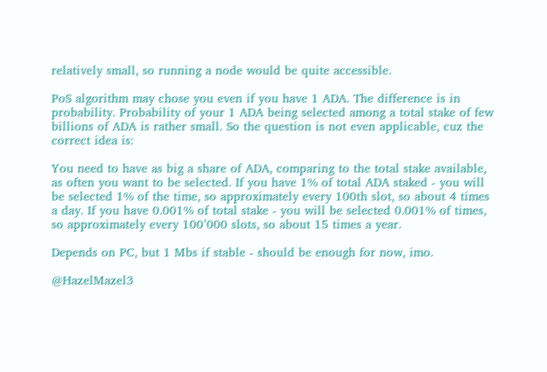relatively small, so running a node would be quite accessible.

PoS algorithm may chose you even if you have 1 ADA. The difference is in probability. Probability of your 1 ADA being selected among a total stake of few billions of ADA is rather small. So the question is not even applicable, cuz the correct idea is:

You need to have as big a share of ADA, comparing to the total stake available, as often you want to be selected. If you have 1% of total ADA staked - you will be selected 1% of the time, so approximately every 100th slot, so about 4 times a day. If you have 0.001% of total stake - you will be selected 0.001% of times, so approximately every 100’000 slots, so about 15 times a year.

Depends on PC, but 1 Mbs if stable - should be enough for now, imo.

@HazelMazel3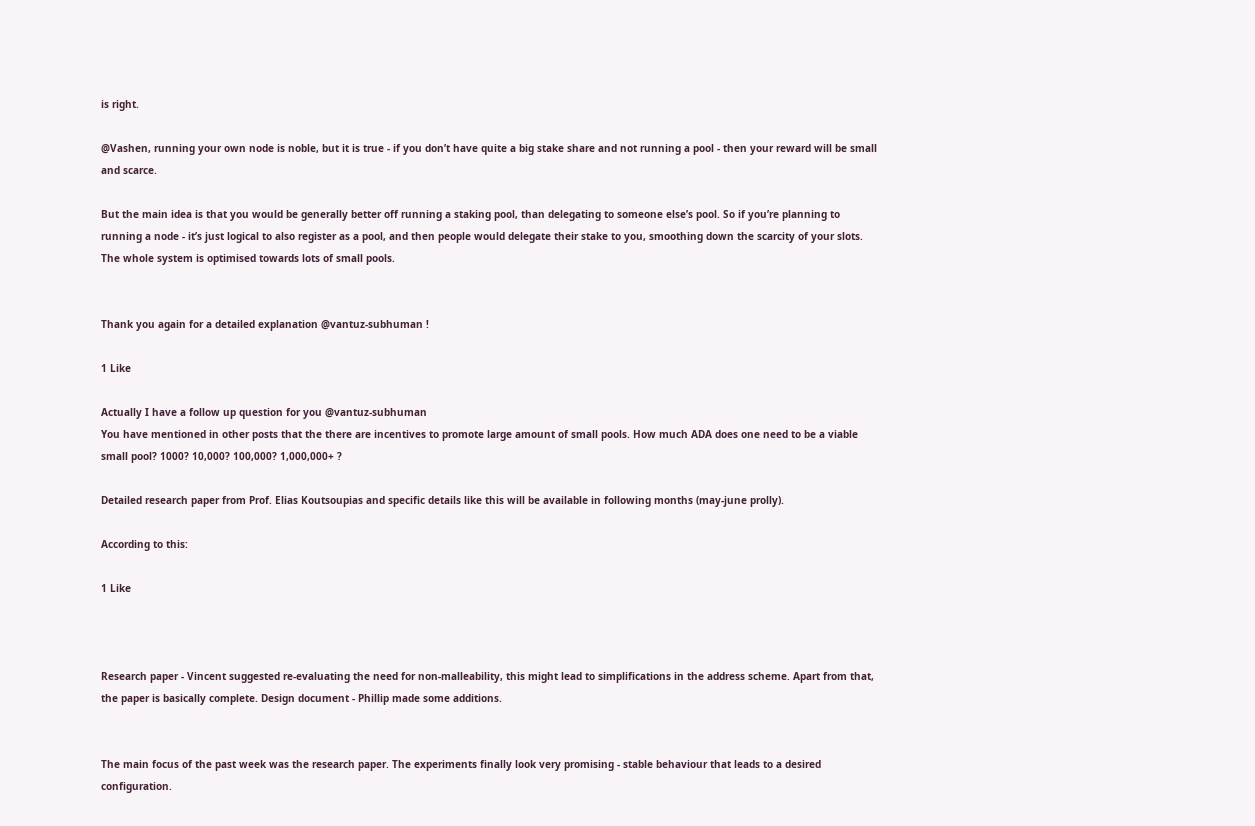is right.

@Vashen, running your own node is noble, but it is true - if you don’t have quite a big stake share and not running a pool - then your reward will be small and scarce.

But the main idea is that you would be generally better off running a staking pool, than delegating to someone else’s pool. So if you’re planning to running a node - it’s just logical to also register as a pool, and then people would delegate their stake to you, smoothing down the scarcity of your slots. The whole system is optimised towards lots of small pools.


Thank you again for a detailed explanation @vantuz-subhuman !

1 Like

Actually I have a follow up question for you @vantuz-subhuman
You have mentioned in other posts that the there are incentives to promote large amount of small pools. How much ADA does one need to be a viable small pool? 1000? 10,000? 100,000? 1,000,000+ ?

Detailed research paper from Prof. Elias Koutsoupias and specific details like this will be available in following months (may-june prolly).

According to this:

1 Like



Research paper - Vincent suggested re-evaluating the need for non-malleability, this might lead to simplifications in the address scheme. Apart from that, the paper is basically complete. Design document - Phillip made some additions.


The main focus of the past week was the research paper. The experiments finally look very promising - stable behaviour that leads to a desired configuration.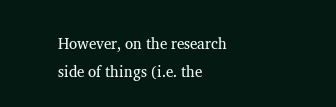However, on the research side of things (i.e. the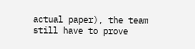actual paper), the team still have to prove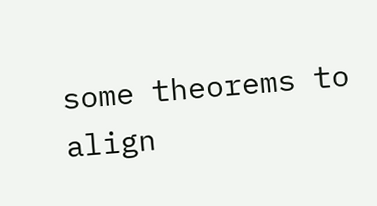some theorems to align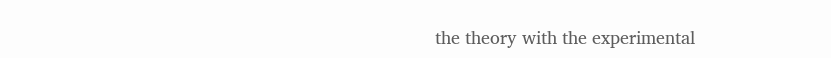the theory with the experimental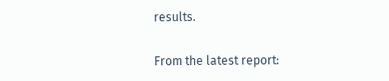results.

From the latest report: